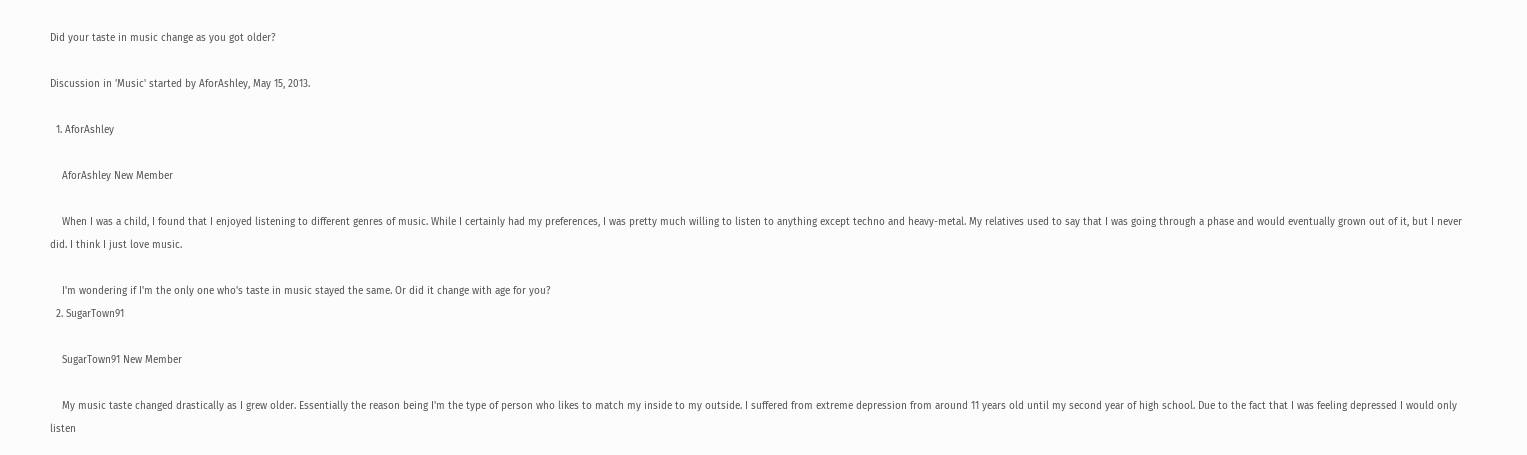Did your taste in music change as you got older?

Discussion in 'Music' started by AforAshley, May 15, 2013.

  1. AforAshley

    AforAshley New Member

    When I was a child, I found that I enjoyed listening to different genres of music. While I certainly had my preferences, I was pretty much willing to listen to anything except techno and heavy-metal. My relatives used to say that I was going through a phase and would eventually grown out of it, but I never did. I think I just love music.

    I'm wondering if I'm the only one who's taste in music stayed the same. Or did it change with age for you?
  2. SugarTown91

    SugarTown91 New Member

    My music taste changed drastically as I grew older. Essentially the reason being I'm the type of person who likes to match my inside to my outside. I suffered from extreme depression from around 11 years old until my second year of high school. Due to the fact that I was feeling depressed I would only listen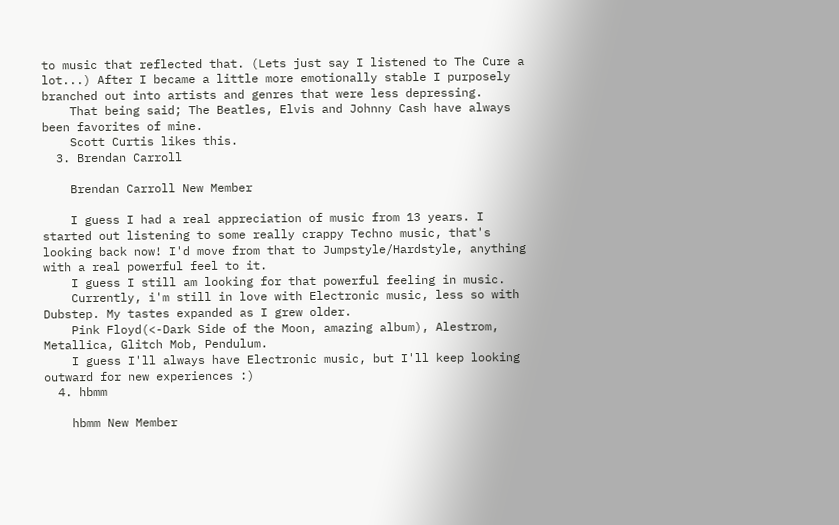to music that reflected that. (Lets just say I listened to The Cure a lot...) After I became a little more emotionally stable I purposely branched out into artists and genres that were less depressing.
    That being said; The Beatles, Elvis and Johnny Cash have always been favorites of mine.
    Scott Curtis likes this.
  3. Brendan Carroll

    Brendan Carroll New Member

    I guess I had a real appreciation of music from 13 years. I started out listening to some really crappy Techno music, that's looking back now! I'd move from that to Jumpstyle/Hardstyle, anything with a real powerful feel to it.
    I guess I still am looking for that powerful feeling in music.
    Currently, i'm still in love with Electronic music, less so with Dubstep. My tastes expanded as I grew older.
    Pink Floyd(<-Dark Side of the Moon, amazing album), Alestrom, Metallica, Glitch Mob, Pendulum.
    I guess I'll always have Electronic music, but I'll keep looking outward for new experiences :)
  4. hbmm

    hbmm New Member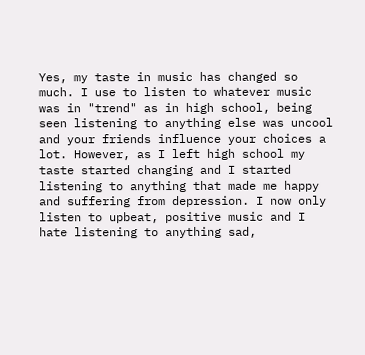Yes, my taste in music has changed so much. I use to listen to whatever music was in "trend" as in high school, being seen listening to anything else was uncool and your friends influence your choices a lot. However, as I left high school my taste started changing and I started listening to anything that made me happy and suffering from depression. I now only listen to upbeat, positive music and I hate listening to anything sad,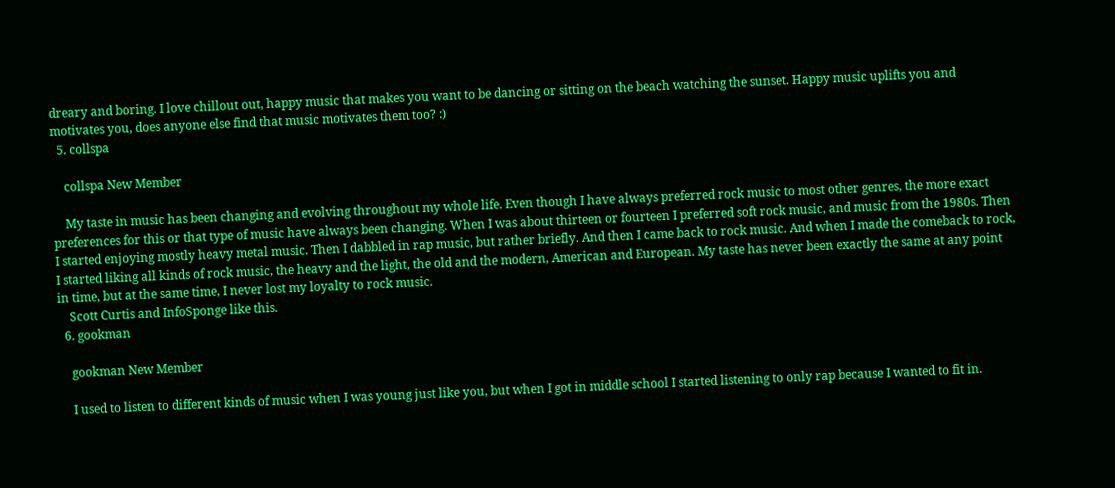dreary and boring. I love chillout out, happy music that makes you want to be dancing or sitting on the beach watching the sunset. Happy music uplifts you and motivates you, does anyone else find that music motivates them too? :)
  5. collspa

    collspa New Member

    My taste in music has been changing and evolving throughout my whole life. Even though I have always preferred rock music to most other genres, the more exact preferences for this or that type of music have always been changing. When I was about thirteen or fourteen I preferred soft rock music, and music from the 1980s. Then I started enjoying mostly heavy metal music. Then I dabbled in rap music, but rather briefly. And then I came back to rock music. And when I made the comeback to rock, I started liking all kinds of rock music, the heavy and the light, the old and the modern, American and European. My taste has never been exactly the same at any point in time, but at the same time, I never lost my loyalty to rock music.
    Scott Curtis and InfoSponge like this.
  6. gookman

    gookman New Member

    I used to listen to different kinds of music when I was young just like you, but when I got in middle school I started listening to only rap because I wanted to fit in.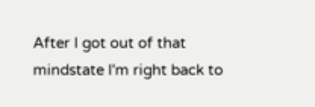After I got out of that mindstate I'm right back to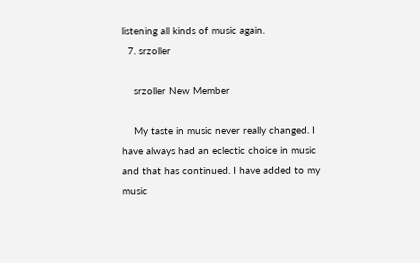listening all kinds of music again.
  7. srzoller

    srzoller New Member

    My taste in music never really changed. I have always had an eclectic choice in music and that has continued. I have added to my music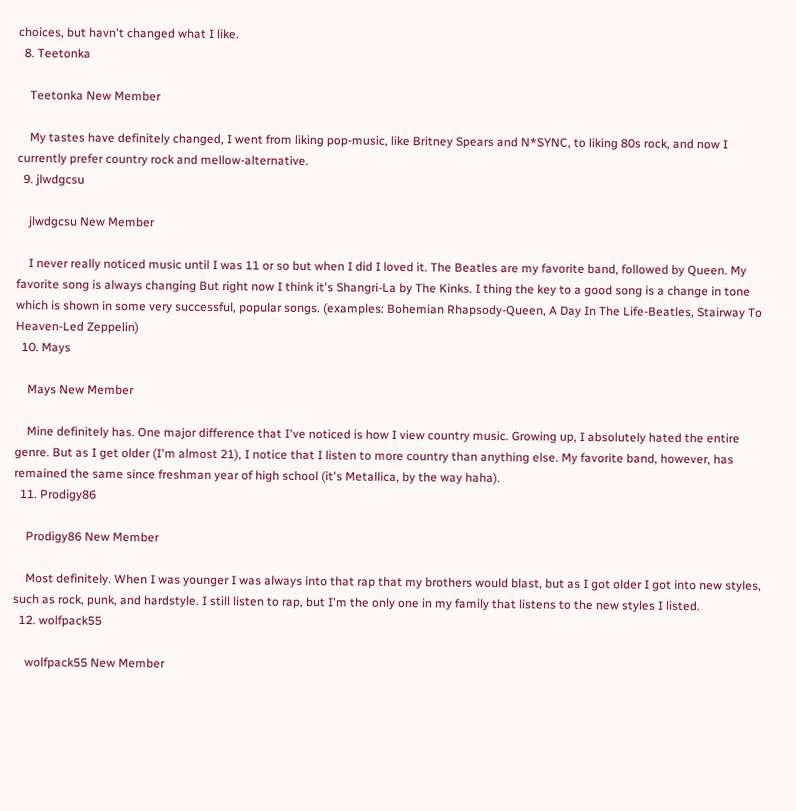choices, but havn't changed what I like.
  8. Teetonka

    Teetonka New Member

    My tastes have definitely changed, I went from liking pop-music, like Britney Spears and N*SYNC, to liking 80s rock, and now I currently prefer country rock and mellow-alternative.
  9. jlwdgcsu

    jlwdgcsu New Member

    I never really noticed music until I was 11 or so but when I did I loved it. The Beatles are my favorite band, followed by Queen. My favorite song is always changing But right now I think it's Shangri-La by The Kinks. I thing the key to a good song is a change in tone which is shown in some very successful, popular songs. (examples: Bohemian Rhapsody-Queen, A Day In The Life-Beatles, Stairway To Heaven-Led Zeppelin)
  10. Mays

    Mays New Member

    Mine definitely has. One major difference that I've noticed is how I view country music. Growing up, I absolutely hated the entire genre. But as I get older (I'm almost 21), I notice that I listen to more country than anything else. My favorite band, however, has remained the same since freshman year of high school (it's Metallica, by the way haha).
  11. Prodigy86

    Prodigy86 New Member

    Most definitely. When I was younger I was always into that rap that my brothers would blast, but as I got older I got into new styles, such as rock, punk, and hardstyle. I still listen to rap, but I'm the only one in my family that listens to the new styles I listed.
  12. wolfpack55

    wolfpack55 New Member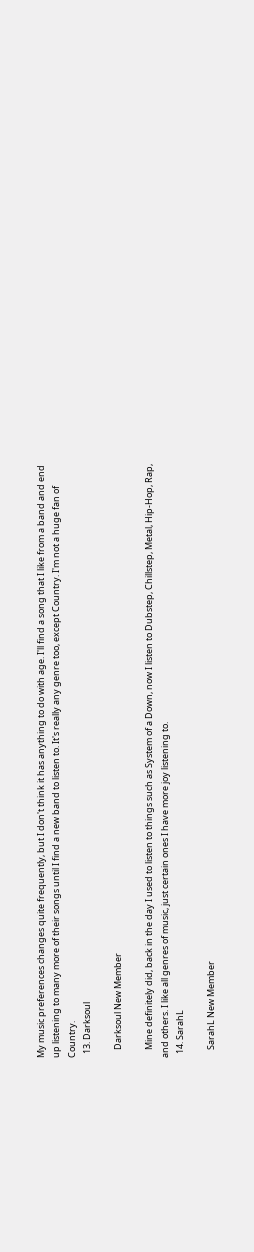My music preferences changes quite frequently, but I don't think it has anything to do with age. I'll find a song that I like from a band and end up listening to many more of their songs until I find a new band to listen to. It's really any genre too, except Country. I'm not a huge fan of Country.
  13. Darksoul

    Darksoul New Member

    Mine definitely did, back in the day I used to listen to things such as System of a Down, now I listen to Dubstep, Chillstep, Metal, Hip-Hop, Rap, and others. I like all genres of music, just certain ones I have more joy listening to.
  14. SarahL

    SarahL New Member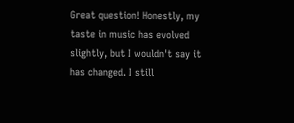Great question! Honestly, my taste in music has evolved slightly, but I wouldn't say it has changed. I still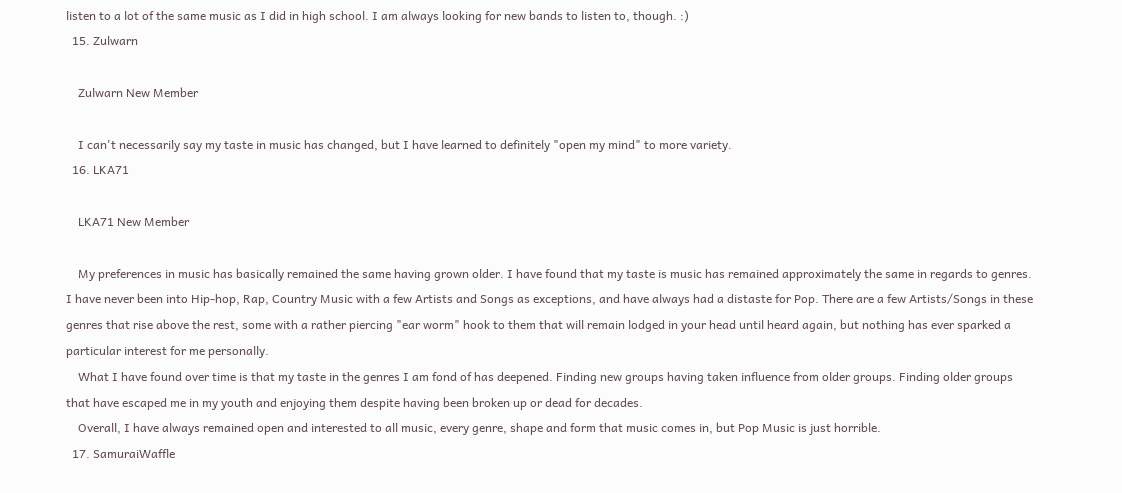listen to a lot of the same music as I did in high school. I am always looking for new bands to listen to, though. :)
  15. Zulwarn

    Zulwarn New Member

    I can't necessarily say my taste in music has changed, but I have learned to definitely "open my mind" to more variety.
  16. LKA71

    LKA71 New Member

    My preferences in music has basically remained the same having grown older. I have found that my taste is music has remained approximately the same in regards to genres. I have never been into Hip-hop, Rap, Country Music with a few Artists and Songs as exceptions, and have always had a distaste for Pop. There are a few Artists/Songs in these genres that rise above the rest, some with a rather piercing "ear worm" hook to them that will remain lodged in your head until heard again, but nothing has ever sparked a particular interest for me personally.
    What I have found over time is that my taste in the genres I am fond of has deepened. Finding new groups having taken influence from older groups. Finding older groups that have escaped me in my youth and enjoying them despite having been broken up or dead for decades.
    Overall, I have always remained open and interested to all music, every genre, shape and form that music comes in, but Pop Music is just horrible.
  17. SamuraiWaffle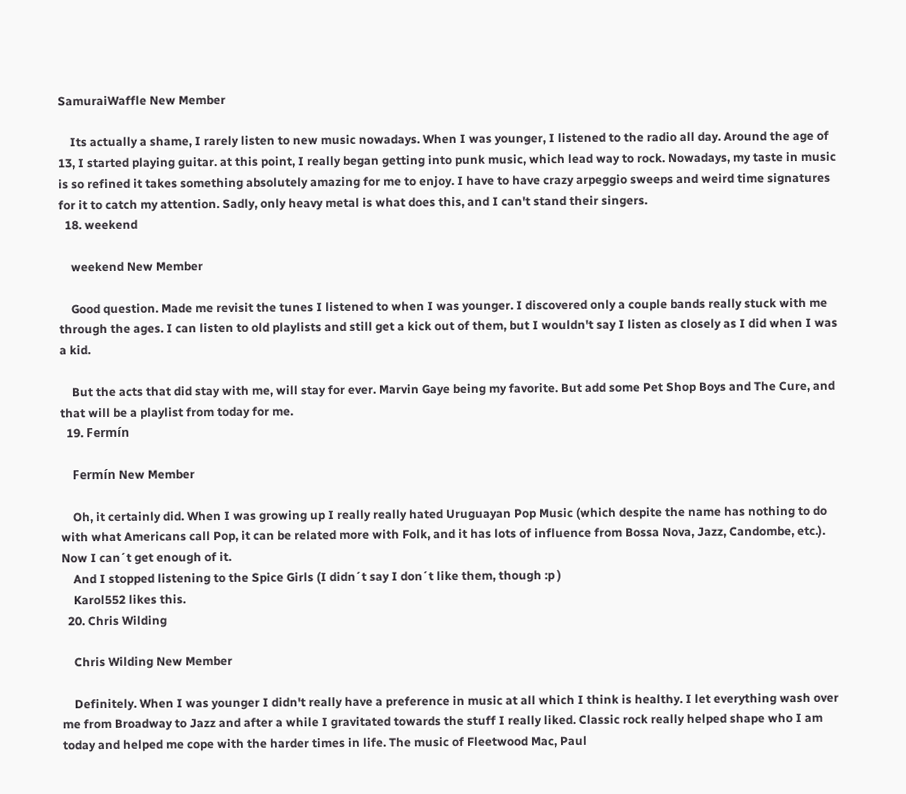SamuraiWaffle New Member

    Its actually a shame, I rarely listen to new music nowadays. When I was younger, I listened to the radio all day. Around the age of 13, I started playing guitar. at this point, I really began getting into punk music, which lead way to rock. Nowadays, my taste in music is so refined it takes something absolutely amazing for me to enjoy. I have to have crazy arpeggio sweeps and weird time signatures for it to catch my attention. Sadly, only heavy metal is what does this, and I can't stand their singers.
  18. weekend

    weekend New Member

    Good question. Made me revisit the tunes I listened to when I was younger. I discovered only a couple bands really stuck with me through the ages. I can listen to old playlists and still get a kick out of them, but I wouldn't say I listen as closely as I did when I was a kid.

    But the acts that did stay with me, will stay for ever. Marvin Gaye being my favorite. But add some Pet Shop Boys and The Cure, and that will be a playlist from today for me.
  19. Fermín

    Fermín New Member

    Oh, it certainly did. When I was growing up I really really hated Uruguayan Pop Music (which despite the name has nothing to do with what Americans call Pop, it can be related more with Folk, and it has lots of influence from Bossa Nova, Jazz, Candombe, etc.). Now I can´t get enough of it.
    And I stopped listening to the Spice Girls (I didn´t say I don´t like them, though :p )
    Karol552 likes this.
  20. Chris Wilding

    Chris Wilding New Member

    Definitely. When I was younger I didn't really have a preference in music at all which I think is healthy. I let everything wash over me from Broadway to Jazz and after a while I gravitated towards the stuff I really liked. Classic rock really helped shape who I am today and helped me cope with the harder times in life. The music of Fleetwood Mac, Paul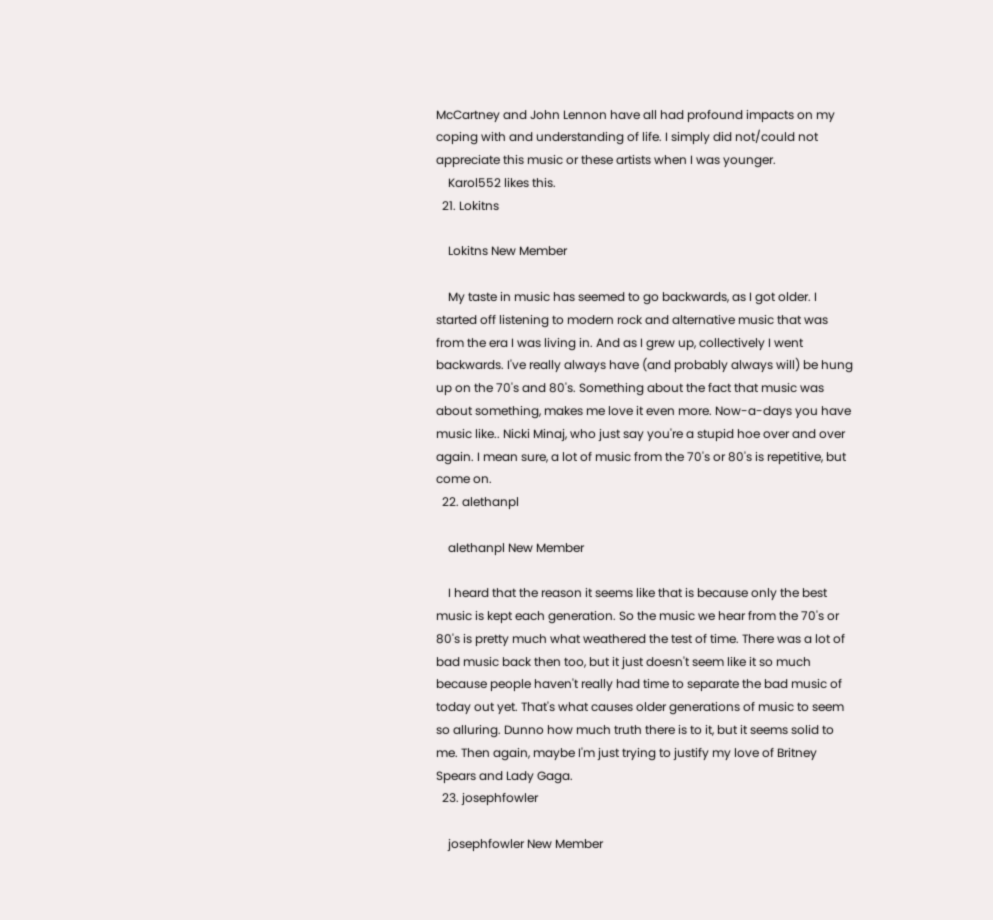McCartney and John Lennon have all had profound impacts on my coping with and understanding of life. I simply did not/could not appreciate this music or these artists when I was younger.
    Karol552 likes this.
  21. Lokitns

    Lokitns New Member

    My taste in music has seemed to go backwards, as I got older. I started off listening to modern rock and alternative music that was from the era I was living in. And as I grew up, collectively I went backwards. I've really always have (and probably always will) be hung up on the 70's and 80's. Something about the fact that music was about something, makes me love it even more. Now-a-days you have music like.. Nicki Minaj, who just say you're a stupid hoe over and over again. I mean sure, a lot of music from the 70's or 80's is repetitive, but come on.
  22. alethanpl

    alethanpl New Member

    I heard that the reason it seems like that is because only the best music is kept each generation. So the music we hear from the 70's or 80's is pretty much what weathered the test of time. There was a lot of bad music back then too, but it just doesn't seem like it so much because people haven't really had time to separate the bad music of today out yet. That's what causes older generations of music to seem so alluring. Dunno how much truth there is to it, but it seems solid to me. Then again, maybe I'm just trying to justify my love of Britney Spears and Lady Gaga.
  23. josephfowler

    josephfowler New Member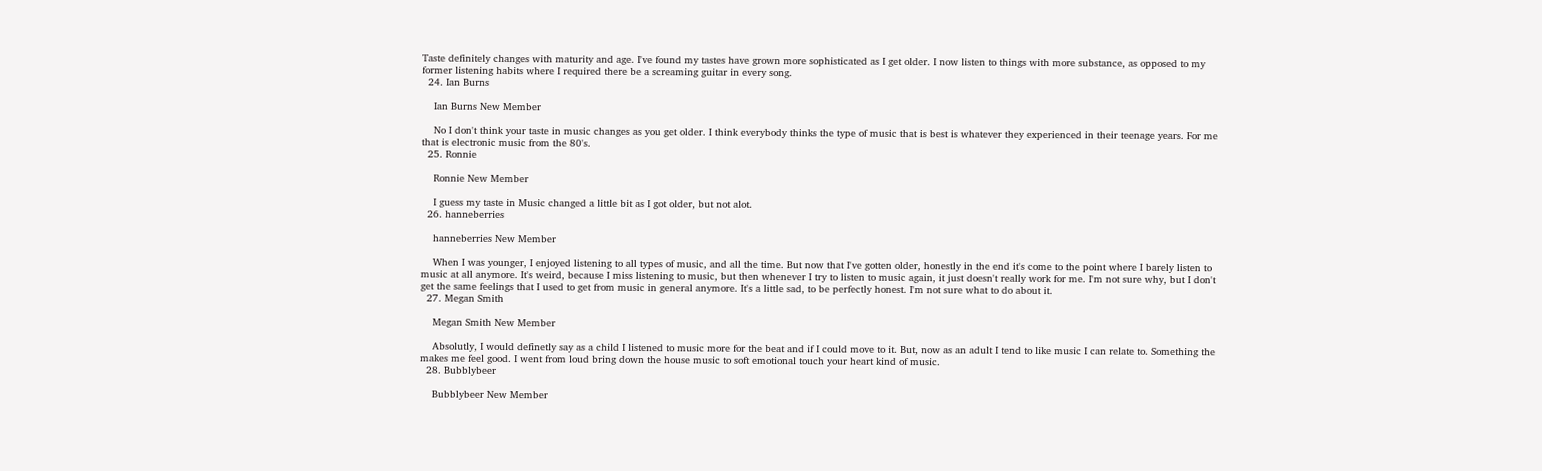Taste definitely changes with maturity and age. I've found my tastes have grown more sophisticated as I get older. I now listen to things with more substance, as opposed to my former listening habits where I required there be a screaming guitar in every song.
  24. Ian Burns

    Ian Burns New Member

    No I don't think your taste in music changes as you get older. I think everybody thinks the type of music that is best is whatever they experienced in their teenage years. For me that is electronic music from the 80's.
  25. Ronnie

    Ronnie New Member

    I guess my taste in Music changed a little bit as I got older, but not alot.
  26. hanneberries

    hanneberries New Member

    When I was younger, I enjoyed listening to all types of music, and all the time. But now that I've gotten older, honestly in the end it's come to the point where I barely listen to music at all anymore. It's weird, because I miss listening to music, but then whenever I try to listen to music again, it just doesn't really work for me. I'm not sure why, but I don't get the same feelings that I used to get from music in general anymore. It's a little sad, to be perfectly honest. I'm not sure what to do about it.
  27. Megan Smith

    Megan Smith New Member

    Absolutly, I would definetly say as a child I listened to music more for the beat and if I could move to it. But, now as an adult I tend to like music I can relate to. Something the makes me feel good. I went from loud bring down the house music to soft emotional touch your heart kind of music.
  28. Bubblybeer

    Bubblybeer New Member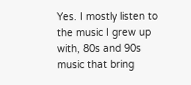Yes. I mostly listen to the music I grew up with, 80s and 90s music that bring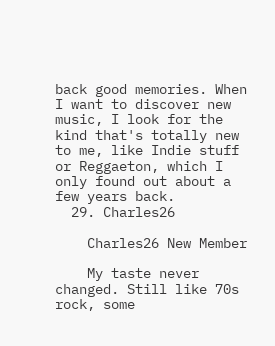back good memories. When I want to discover new music, I look for the kind that's totally new to me, like Indie stuff or Reggaeton, which I only found out about a few years back.
  29. Charles26

    Charles26 New Member

    My taste never changed. Still like 70s rock, some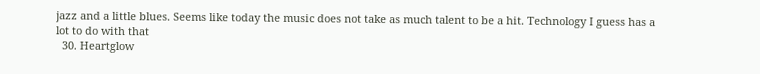jazz and a little blues. Seems like today the music does not take as much talent to be a hit. Technology I guess has a lot to do with that
  30. Heartglow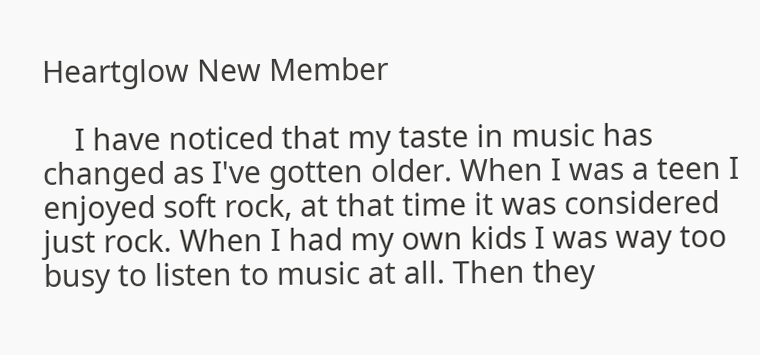Heartglow New Member

    I have noticed that my taste in music has changed as I've gotten older. When I was a teen I enjoyed soft rock, at that time it was considered just rock. When I had my own kids I was way too busy to listen to music at all. Then they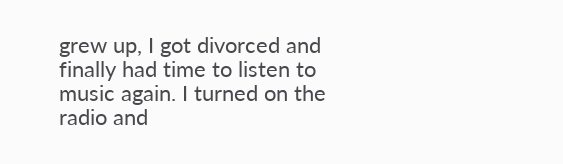grew up, I got divorced and finally had time to listen to music again. I turned on the radio and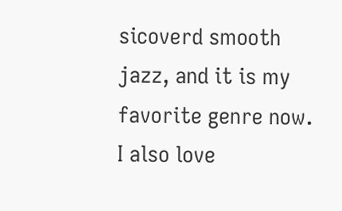sicoverd smooth jazz, and it is my favorite genre now. I also love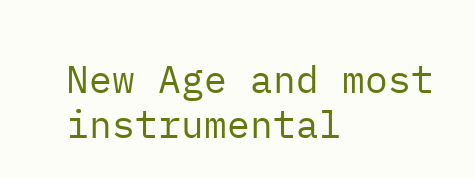New Age and most instrumental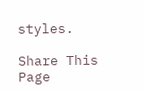styles.

Share This Page